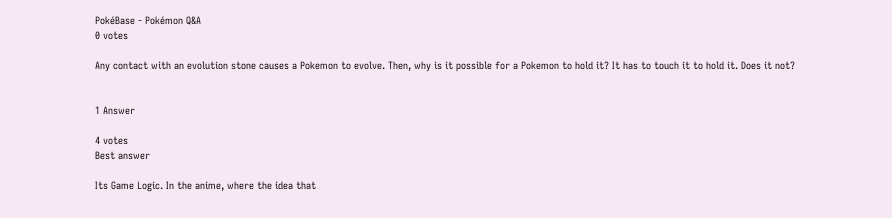PokéBase - Pokémon Q&A
0 votes

Any contact with an evolution stone causes a Pokemon to evolve. Then, why is it possible for a Pokemon to hold it? It has to touch it to hold it. Does it not?


1 Answer

4 votes
Best answer

Its Game Logic. In the anime, where the idea that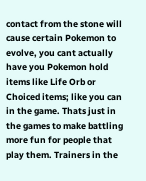contact from the stone will cause certain Pokemon to evolve, you cant actually have you Pokemon hold items like Life Orb or Choiced items; like you can in the game. Thats just in the games to make battling more fun for people that play them. Trainers in the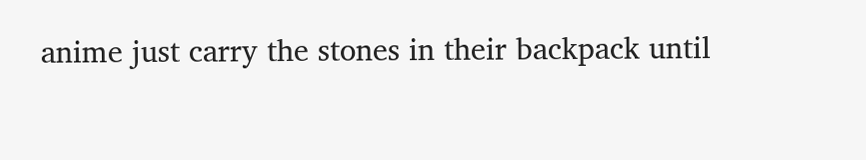anime just carry the stones in their backpack until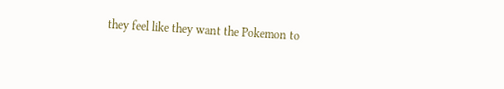they feel like they want the Pokemon to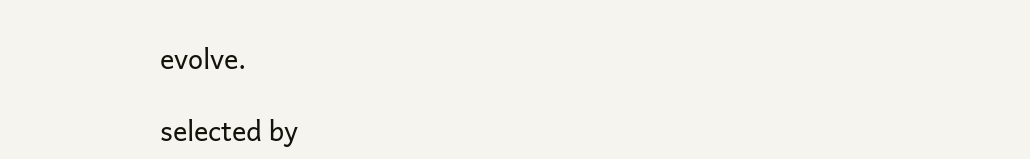evolve.

selected by